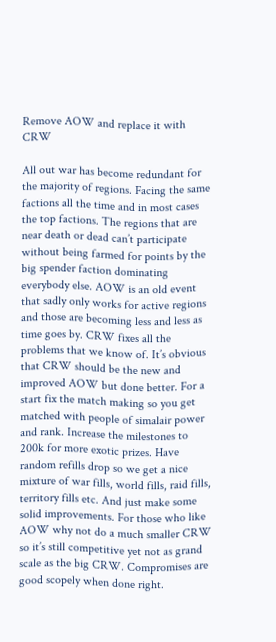Remove AOW and replace it with CRW

All out war has become redundant for the majority of regions. Facing the same factions all the time and in most cases the top factions. The regions that are near death or dead can’t participate without being farmed for points by the big spender faction dominating everybody else. AOW is an old event that sadly only works for active regions and those are becoming less and less as time goes by. CRW fixes all the problems that we know of. It’s obvious that CRW should be the new and improved AOW but done better. For a start fix the match making so you get matched with people of simalair power and rank. Increase the milestones to 200k for more exotic prizes. Have random refills drop so we get a nice mixture of war fills, world fills, raid fills, territory fills etc. And just make some solid improvements. For those who like AOW why not do a much smaller CRW so it’s still competitive yet not as grand scale as the big CRW. Compromises are good scopely when done right.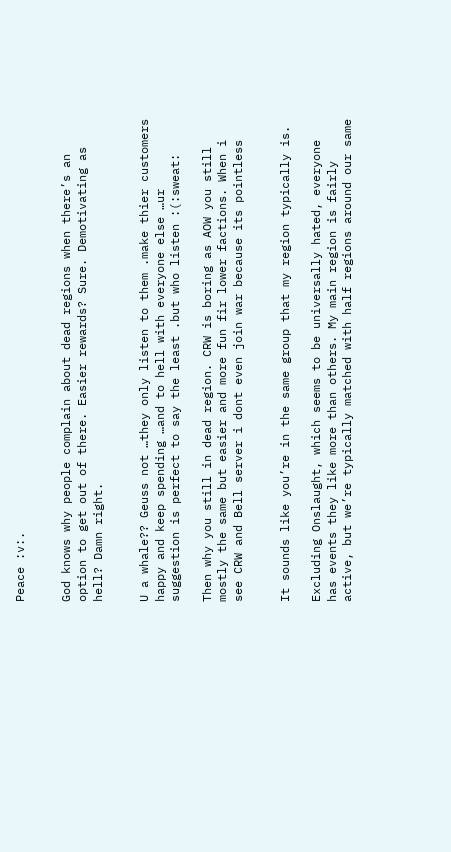Peace :v:.


God knows why people complain about dead regions when there’s an option to get out of there. Easier rewards? Sure. Demotivating as hell? Damn right.


U a whale?? Geuss not …they only listen to them .make thier customers happy and keep spending …and to hell with everyone else …ur suggestion is perfect to say the least .but who listen :(:sweat:

Then why you still in dead region. CRW is boring as AOW you still mostly the same but easier and more fun fir lower factions. When i see CRW and Bell server i dont even join war because its pointless


It sounds like you’re in the same group that my region typically is.

Excluding Onslaught, which seems to be universally hated, everyone has events they like more than others. My main region is fairly active, but we’re typically matched with half regions around our same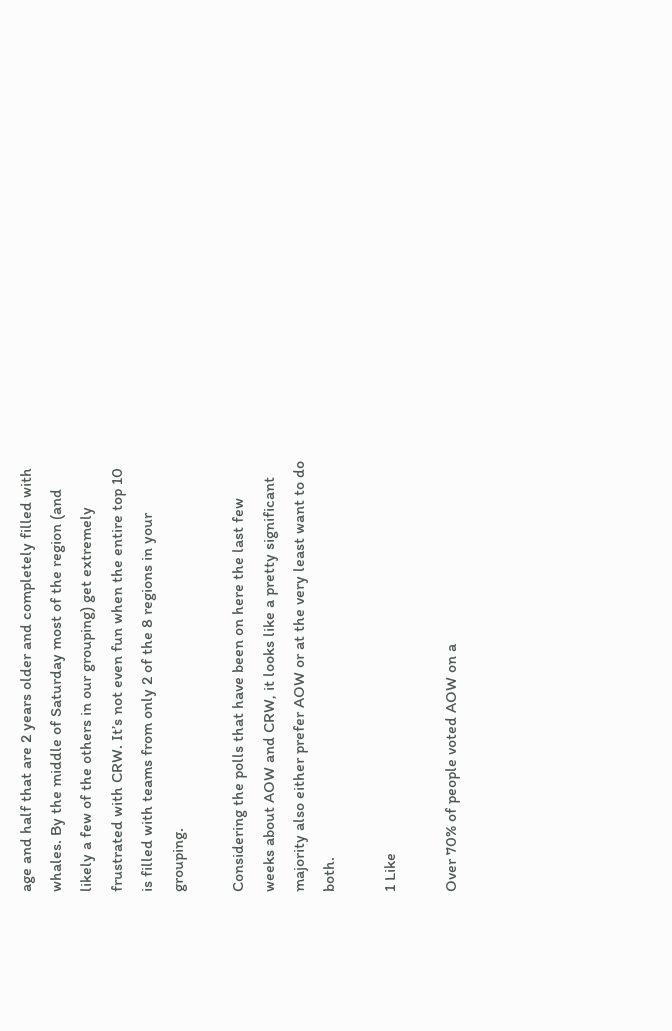age and half that are 2 years older and completely filled with whales. By the middle of Saturday most of the region (and likely a few of the others in our grouping) get extremely frustrated with CRW. It’s not even fun when the entire top 10 is filled with teams from only 2 of the 8 regions in your grouping.

Considering the polls that have been on here the last few weeks about AOW and CRW, it looks like a pretty significant majority also either prefer AOW or at the very least want to do both.

1 Like

Over 70% of people voted AOW on a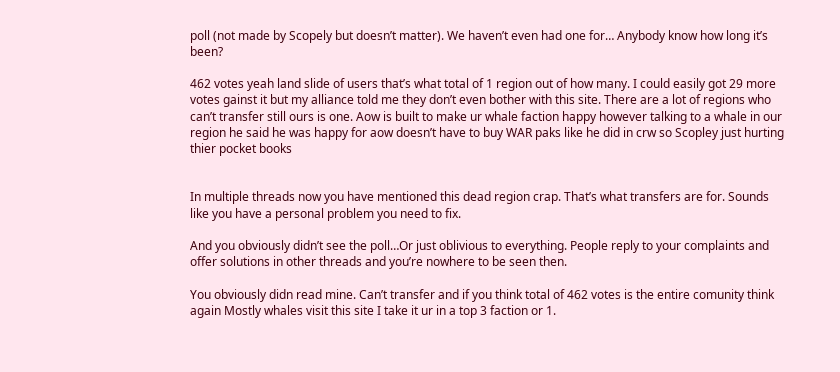poll (not made by Scopely but doesn’t matter). We haven’t even had one for… Anybody know how long it’s been?

462 votes yeah land slide of users that’s what total of 1 region out of how many. I could easily got 29 more votes gainst it but my alliance told me they don’t even bother with this site. There are a lot of regions who can’t transfer still ours is one. Aow is built to make ur whale faction happy however talking to a whale in our region he said he was happy for aow doesn’t have to buy WAR paks like he did in crw so Scopley just hurting thier pocket books


In multiple threads now you have mentioned this dead region crap. That’s what transfers are for. Sounds like you have a personal problem you need to fix.

And you obviously didn’t see the poll…Or just oblivious to everything. People reply to your complaints and offer solutions in other threads and you’re nowhere to be seen then.

You obviously didn read mine. Can’t transfer and if you think total of 462 votes is the entire comunity think again Mostly whales visit this site I take it ur in a top 3 faction or 1.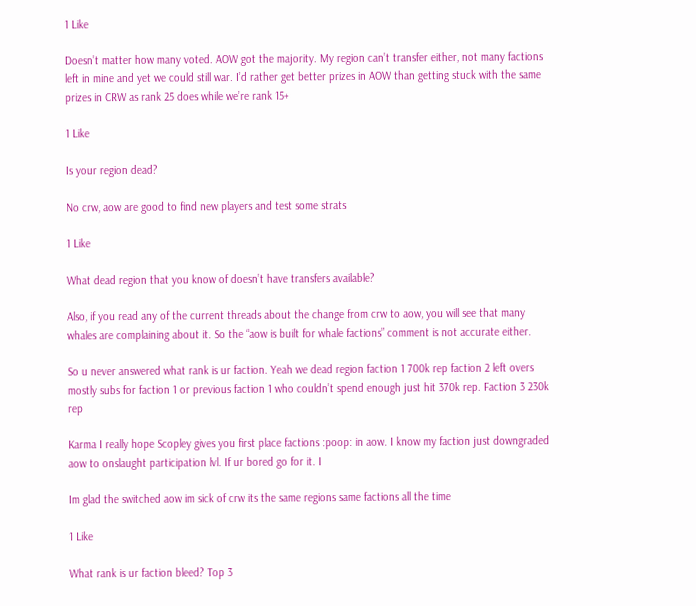1 Like

Doesn’t matter how many voted. AOW got the majority. My region can’t transfer either, not many factions left in mine and yet we could still war. I’d rather get better prizes in AOW than getting stuck with the same prizes in CRW as rank 25 does while we’re rank 15+

1 Like

Is your region dead?

No crw, aow are good to find new players and test some strats

1 Like

What dead region that you know of doesn’t have transfers available?

Also, if you read any of the current threads about the change from crw to aow, you will see that many whales are complaining about it. So the “aow is built for whale factions” comment is not accurate either.

So u never answered what rank is ur faction. Yeah we dead region faction 1 700k rep faction 2 left overs mostly subs for faction 1 or previous faction 1 who couldn’t spend enough just hit 370k rep. Faction 3 230k rep

Karma I really hope Scopley gives you first place factions :poop: in aow. I know my faction just downgraded aow to onslaught participation lvl. If ur bored go for it. I

Im glad the switched aow im sick of crw its the same regions same factions all the time

1 Like

What rank is ur faction bleed? Top 3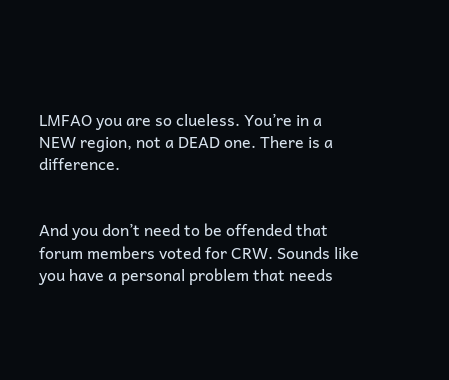LMFAO you are so clueless. You’re in a NEW region, not a DEAD one. There is a difference.


And you don’t need to be offended that forum members voted for CRW. Sounds like you have a personal problem that needs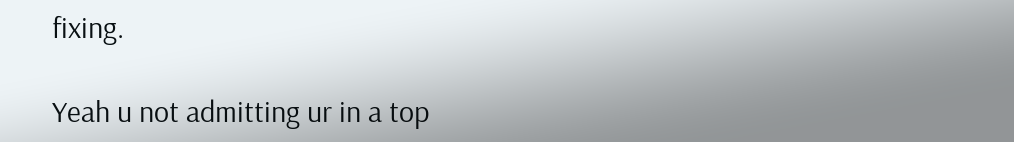fixing.

Yeah u not admitting ur in a top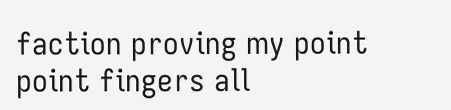faction proving my point point fingers all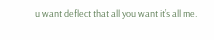u want deflect that all you want it’s all me.